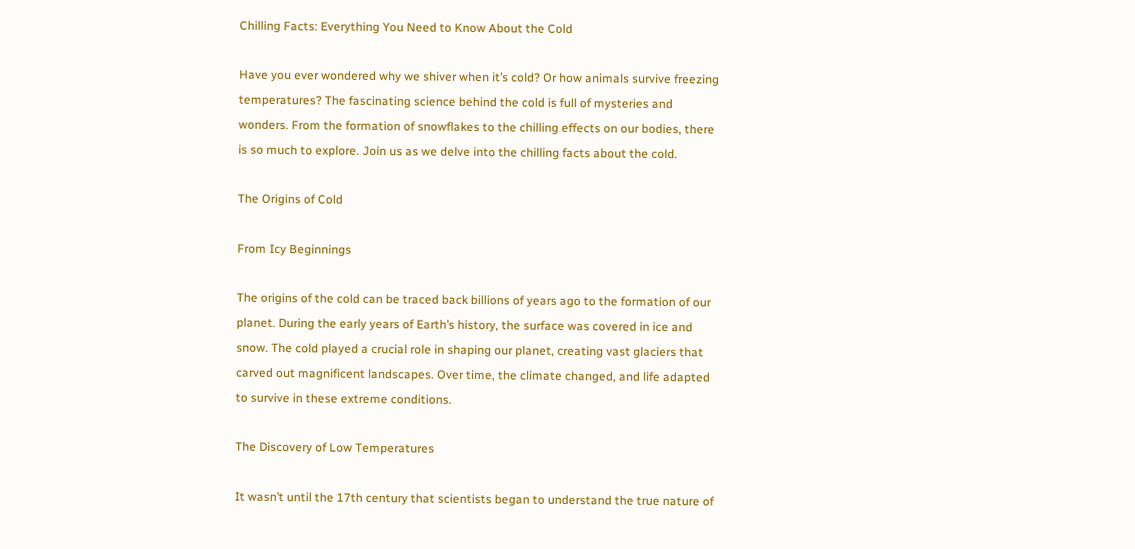Chilling Facts: Everything You Need to Know About the Cold

Have you ever wondered why we shiver when it’s cold? Or how animals survive freezing temperatures? The fascinating science behind the cold is full of mysteries and wonders. From the formation of snowflakes to the chilling effects on our bodies, there is so much to explore. Join us as we delve into the chilling facts about the cold.

The Origins of Cold

From Icy Beginnings

The origins of the cold can be traced back billions of years ago to the formation of our planet. During the early years of Earth’s history, the surface was covered in ice and snow. The cold played a crucial role in shaping our planet, creating vast glaciers that carved out magnificent landscapes. Over time, the climate changed, and life adapted to survive in these extreme conditions.

The Discovery of Low Temperatures

It wasn’t until the 17th century that scientists began to understand the true nature of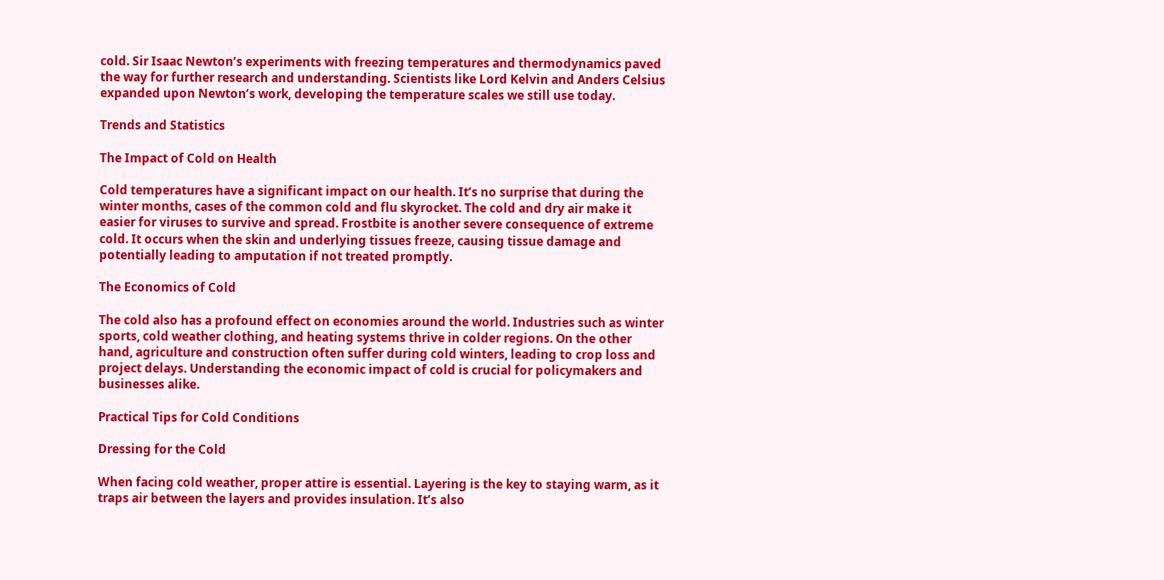cold. Sir Isaac Newton’s experiments with freezing temperatures and thermodynamics paved the way for further research and understanding. Scientists like Lord Kelvin and Anders Celsius expanded upon Newton’s work, developing the temperature scales we still use today.

Trends and Statistics

The Impact of Cold on Health

Cold temperatures have a significant impact on our health. It’s no surprise that during the winter months, cases of the common cold and flu skyrocket. The cold and dry air make it easier for viruses to survive and spread. Frostbite is another severe consequence of extreme cold. It occurs when the skin and underlying tissues freeze, causing tissue damage and potentially leading to amputation if not treated promptly.

The Economics of Cold

The cold also has a profound effect on economies around the world. Industries such as winter sports, cold weather clothing, and heating systems thrive in colder regions. On the other hand, agriculture and construction often suffer during cold winters, leading to crop loss and project delays. Understanding the economic impact of cold is crucial for policymakers and businesses alike.

Practical Tips for Cold Conditions

Dressing for the Cold

When facing cold weather, proper attire is essential. Layering is the key to staying warm, as it traps air between the layers and provides insulation. It’s also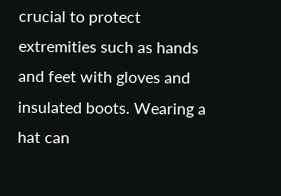crucial to protect extremities such as hands and feet with gloves and insulated boots. Wearing a hat can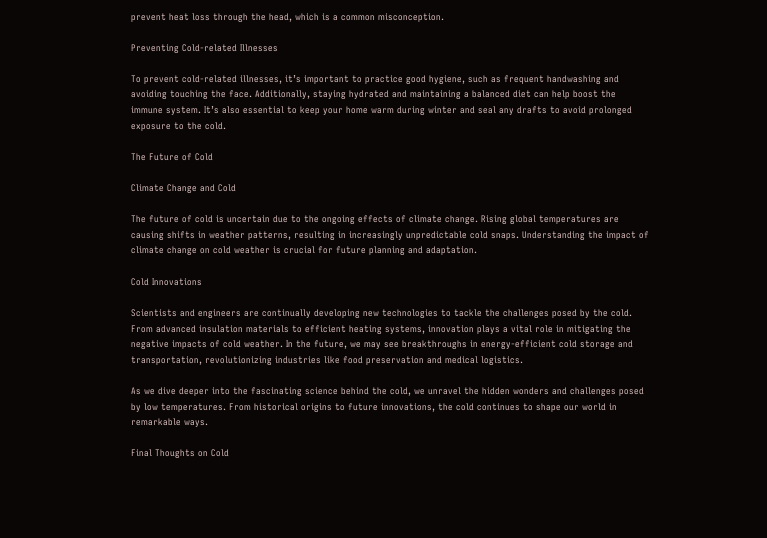prevent heat loss through the head, which is a common misconception.

Preventing Cold-related Illnesses

To prevent cold-related illnesses, it’s important to practice good hygiene, such as frequent handwashing and avoiding touching the face. Additionally, staying hydrated and maintaining a balanced diet can help boost the immune system. It’s also essential to keep your home warm during winter and seal any drafts to avoid prolonged exposure to the cold.

The Future of Cold

Climate Change and Cold

The future of cold is uncertain due to the ongoing effects of climate change. Rising global temperatures are causing shifts in weather patterns, resulting in increasingly unpredictable cold snaps. Understanding the impact of climate change on cold weather is crucial for future planning and adaptation.

Cold Innovations

Scientists and engineers are continually developing new technologies to tackle the challenges posed by the cold. From advanced insulation materials to efficient heating systems, innovation plays a vital role in mitigating the negative impacts of cold weather. In the future, we may see breakthroughs in energy-efficient cold storage and transportation, revolutionizing industries like food preservation and medical logistics.

As we dive deeper into the fascinating science behind the cold, we unravel the hidden wonders and challenges posed by low temperatures. From historical origins to future innovations, the cold continues to shape our world in remarkable ways.

Final Thoughts on Cold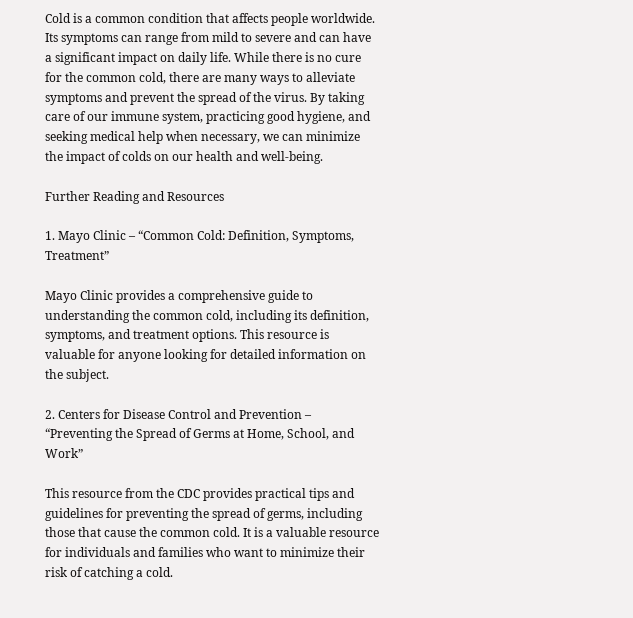Cold is a common condition that affects people worldwide. Its symptoms can range from mild to severe and can have a significant impact on daily life. While there is no cure for the common cold, there are many ways to alleviate symptoms and prevent the spread of the virus. By taking care of our immune system, practicing good hygiene, and seeking medical help when necessary, we can minimize the impact of colds on our health and well-being.

Further Reading and Resources

1. Mayo Clinic – “Common Cold: Definition, Symptoms, Treatment”

Mayo Clinic provides a comprehensive guide to understanding the common cold, including its definition, symptoms, and treatment options. This resource is valuable for anyone looking for detailed information on the subject.

2. Centers for Disease Control and Prevention – “Preventing the Spread of Germs at Home, School, and Work”

This resource from the CDC provides practical tips and guidelines for preventing the spread of germs, including those that cause the common cold. It is a valuable resource for individuals and families who want to minimize their risk of catching a cold.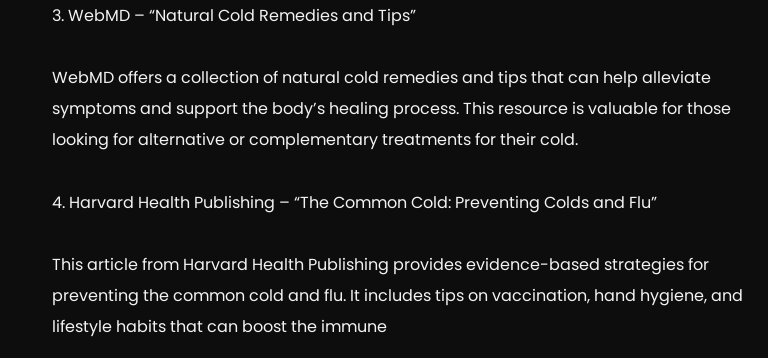3. WebMD – “Natural Cold Remedies and Tips”

WebMD offers a collection of natural cold remedies and tips that can help alleviate symptoms and support the body’s healing process. This resource is valuable for those looking for alternative or complementary treatments for their cold.

4. Harvard Health Publishing – “The Common Cold: Preventing Colds and Flu”

This article from Harvard Health Publishing provides evidence-based strategies for preventing the common cold and flu. It includes tips on vaccination, hand hygiene, and lifestyle habits that can boost the immune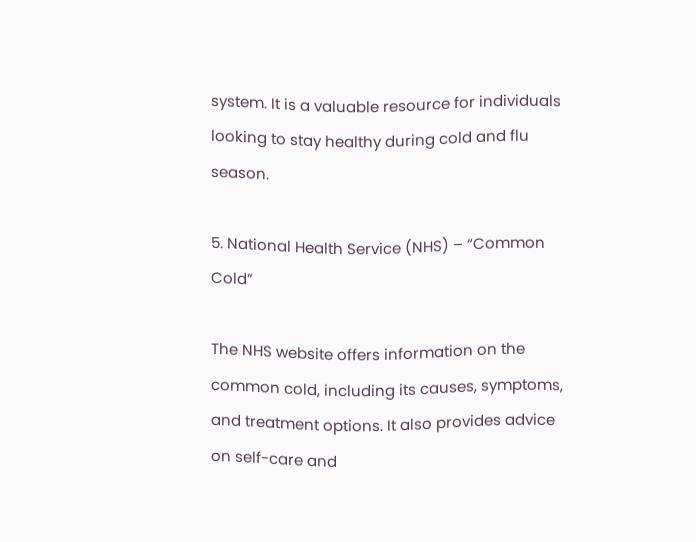system. It is a valuable resource for individuals looking to stay healthy during cold and flu season.

5. National Health Service (NHS) – “Common Cold”

The NHS website offers information on the common cold, including its causes, symptoms, and treatment options. It also provides advice on self-care and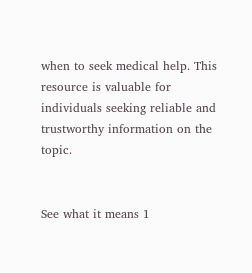when to seek medical help. This resource is valuable for individuals seeking reliable and trustworthy information on the topic.


See what it means 1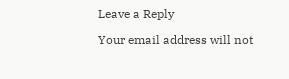Leave a Reply

Your email address will not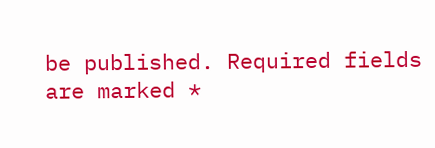be published. Required fields are marked *